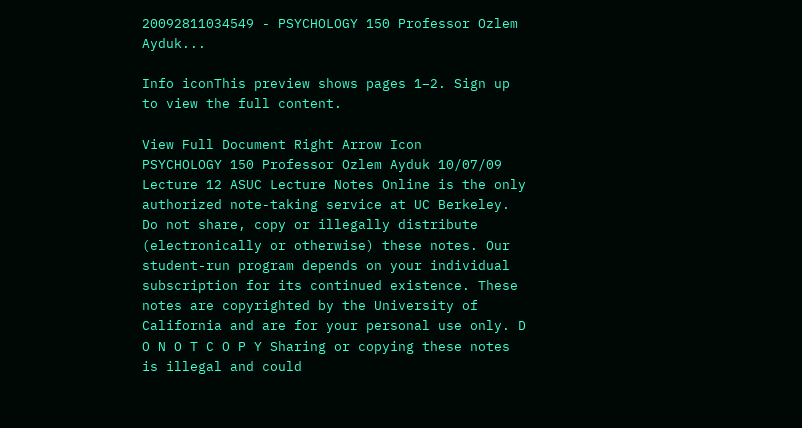20092811034549 - PSYCHOLOGY 150 Professor Ozlem Ayduk...

Info iconThis preview shows pages 1–2. Sign up to view the full content.

View Full Document Right Arrow Icon
PSYCHOLOGY 150 Professor Ozlem Ayduk 10/07/09 Lecture 12 ASUC Lecture Notes Online is the only authorized note-taking service at UC Berkeley. Do not share, copy or illegally distribute (electronically or otherwise) these notes. Our student-run program depends on your individual subscription for its continued existence. These notes are copyrighted by the University of California and are for your personal use only. D O N O T C O P Y Sharing or copying these notes is illegal and could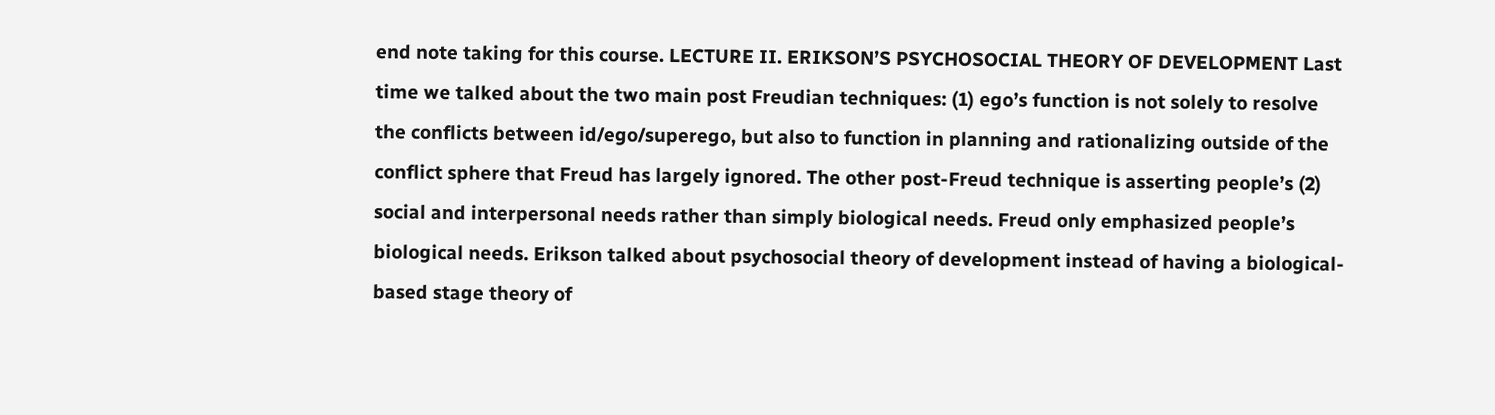end note taking for this course. LECTURE II. ERIKSON’S PSYCHOSOCIAL THEORY OF DEVELOPMENT Last time we talked about the two main post Freudian techniques: (1) ego’s function is not solely to resolve the conflicts between id/ego/superego, but also to function in planning and rationalizing outside of the conflict sphere that Freud has largely ignored. The other post-Freud technique is asserting people’s (2) social and interpersonal needs rather than simply biological needs. Freud only emphasized people’s biological needs. Erikson talked about psychosocial theory of development instead of having a biological-based stage theory of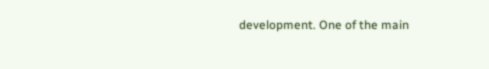development. One of the main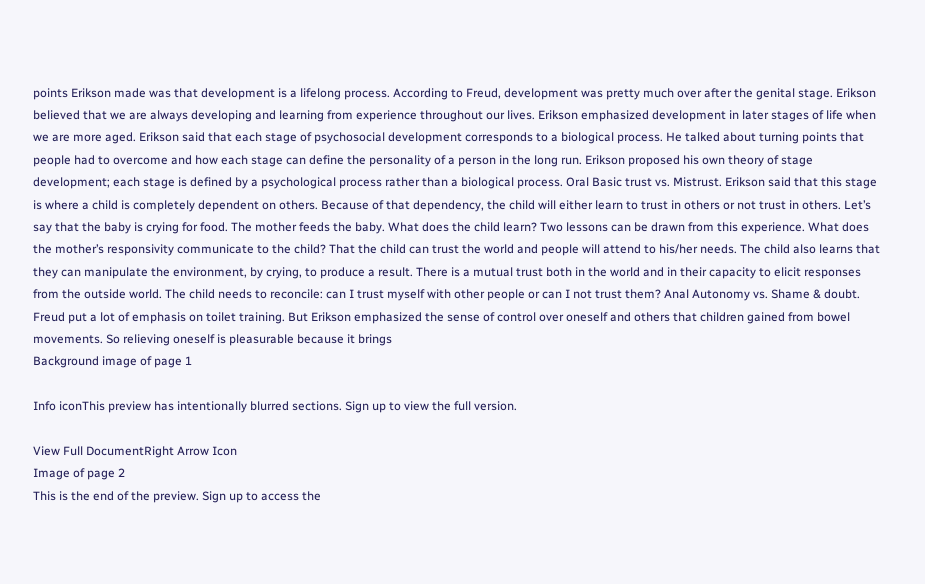points Erikson made was that development is a lifelong process. According to Freud, development was pretty much over after the genital stage. Erikson believed that we are always developing and learning from experience throughout our lives. Erikson emphasized development in later stages of life when we are more aged. Erikson said that each stage of psychosocial development corresponds to a biological process. He talked about turning points that people had to overcome and how each stage can define the personality of a person in the long run. Erikson proposed his own theory of stage development; each stage is defined by a psychological process rather than a biological process. Oral Basic trust vs. Mistrust. Erikson said that this stage is where a child is completely dependent on others. Because of that dependency, the child will either learn to trust in others or not trust in others. Let’s say that the baby is crying for food. The mother feeds the baby. What does the child learn? Two lessons can be drawn from this experience. What does the mother’s responsivity communicate to the child? That the child can trust the world and people will attend to his/her needs. The child also learns that they can manipulate the environment, by crying, to produce a result. There is a mutual trust both in the world and in their capacity to elicit responses from the outside world. The child needs to reconcile: can I trust myself with other people or can I not trust them? Anal Autonomy vs. Shame & doubt. Freud put a lot of emphasis on toilet training. But Erikson emphasized the sense of control over oneself and others that children gained from bowel movements. So relieving oneself is pleasurable because it brings
Background image of page 1

Info iconThis preview has intentionally blurred sections. Sign up to view the full version.

View Full DocumentRight Arrow Icon
Image of page 2
This is the end of the preview. Sign up to access the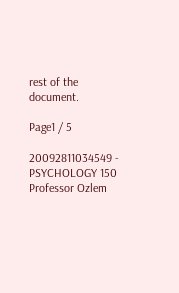rest of the document.

Page1 / 5

20092811034549 - PSYCHOLOGY 150 Professor Ozlem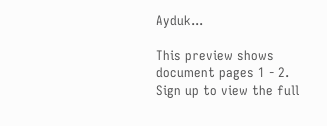Ayduk...

This preview shows document pages 1 - 2. Sign up to view the full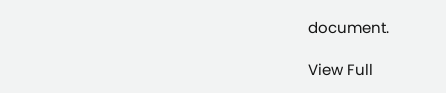document.

View Full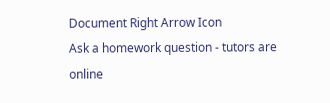Document Right Arrow Icon
Ask a homework question - tutors are online